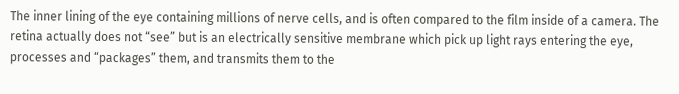The inner lining of the eye containing millions of nerve cells, and is often compared to the film inside of a camera. The retina actually does not “see” but is an electrically sensitive membrane which pick up light rays entering the eye, processes and “packages” them, and transmits them to the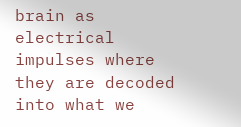brain as electrical impulses where they are decoded into what we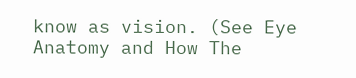know as vision. (See Eye Anatomy and How The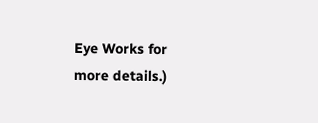Eye Works for more details.)